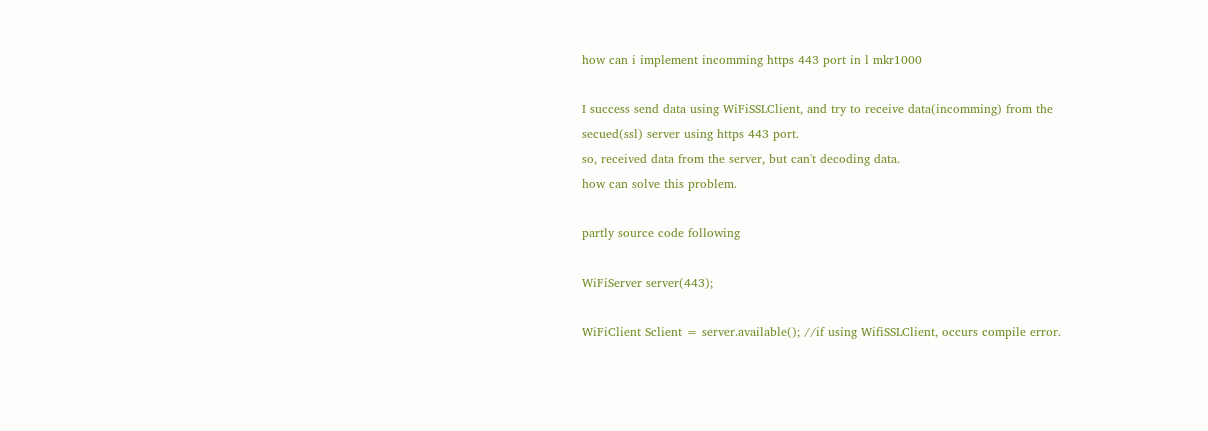how can i implement incomming https 443 port in l mkr1000

I success send data using WiFiSSLClient, and try to receive data(incomming) from the secued(ssl) server using https 443 port.
so, received data from the server, but can't decoding data.
how can solve this problem.

partly source code following

WiFiServer server(443);

WiFiClient Sclient = server.available(); //if using WifiSSLClient, occurs compile error.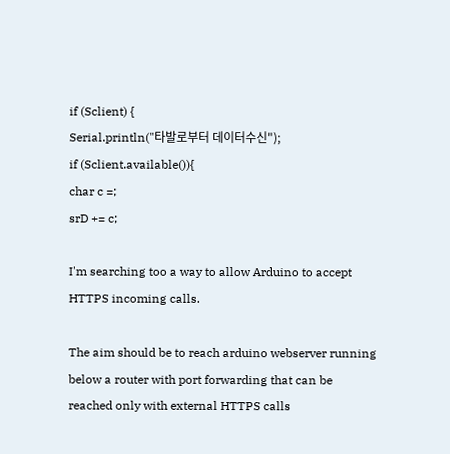if (Sclient) {
Serial.println("타발로부터 데이터수신");
if (Sclient.available()){
char c =;
srD += c;

I'm searching too a way to allow Arduino to accept HTTPS incoming calls.

The aim should be to reach arduino webserver running below a router with port forwarding that can be reached only with external HTTPS calls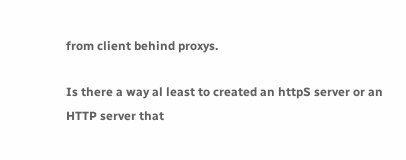from client behind proxys.

Is there a way al least to created an httpS server or an HTTP server that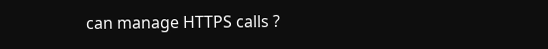can manage HTTPS calls ?